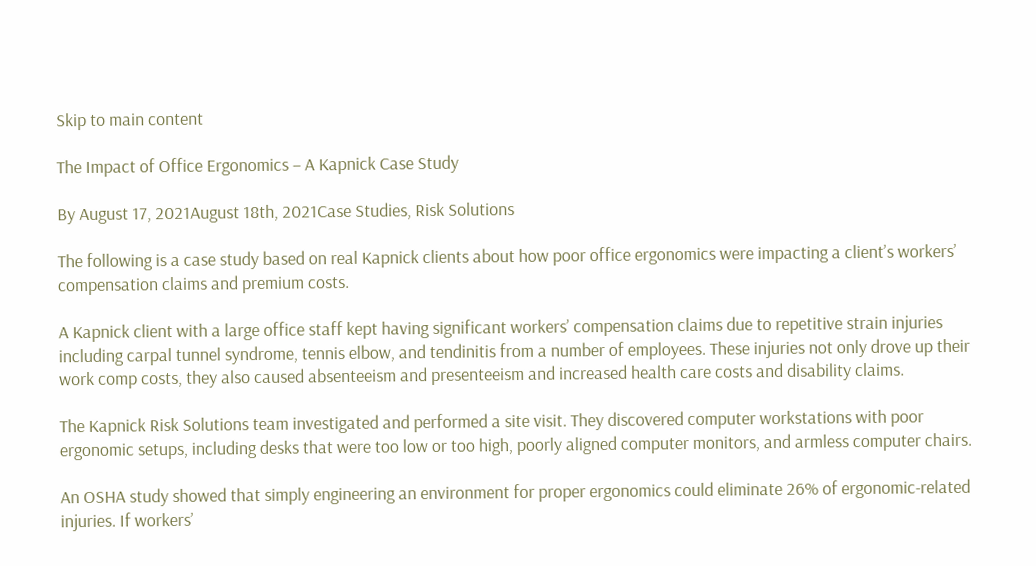Skip to main content

The Impact of Office Ergonomics – A Kapnick Case Study

By August 17, 2021August 18th, 2021Case Studies, Risk Solutions

The following is a case study based on real Kapnick clients about how poor office ergonomics were impacting a client’s workers’ compensation claims and premium costs.

A Kapnick client with a large office staff kept having significant workers’ compensation claims due to repetitive strain injuries including carpal tunnel syndrome, tennis elbow, and tendinitis from a number of employees. These injuries not only drove up their work comp costs, they also caused absenteeism and presenteeism and increased health care costs and disability claims.

The Kapnick Risk Solutions team investigated and performed a site visit. They discovered computer workstations with poor ergonomic setups, including desks that were too low or too high, poorly aligned computer monitors, and armless computer chairs.

An OSHA study showed that simply engineering an environment for proper ergonomics could eliminate 26% of ergonomic-related injuries. If workers’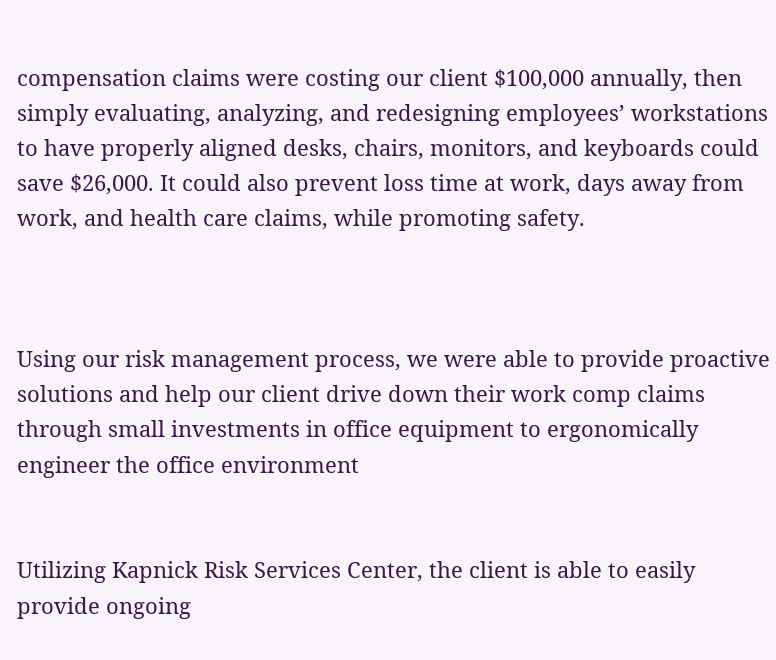compensation claims were costing our client $100,000 annually, then simply evaluating, analyzing, and redesigning employees’ workstations to have properly aligned desks, chairs, monitors, and keyboards could save $26,000. It could also prevent loss time at work, days away from work, and health care claims, while promoting safety.



Using our risk management process, we were able to provide proactive solutions and help our client drive down their work comp claims through small investments in office equipment to ergonomically engineer the office environment


Utilizing Kapnick Risk Services Center, the client is able to easily provide ongoing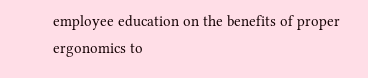employee education on the benefits of proper ergonomics to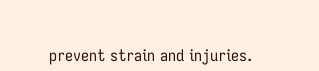prevent strain and injuries.